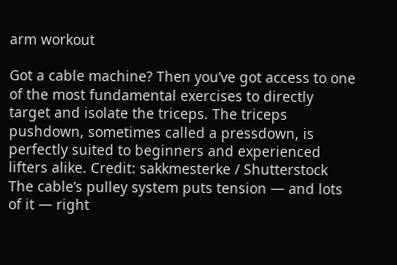arm workout

Got a cable machine? Then you’ve got access to one of the most fundamental exercises to directly target and isolate the triceps. The triceps pushdown, sometimes called a pressdown, is perfectly suited to beginners and experienced lifters alike. Credit: sakkmesterke / Shutterstock The cable’s pulley system puts tension — and lots of it — right